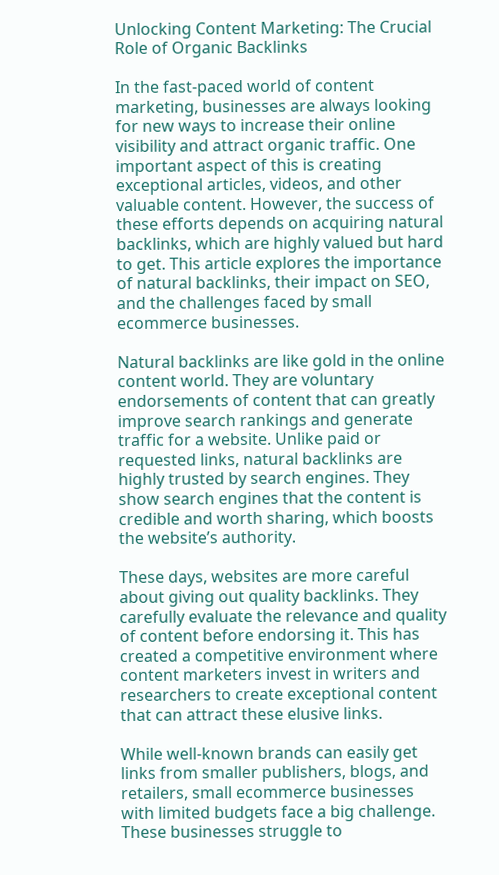Unlocking Content Marketing: The Crucial Role of Organic Backlinks

In the fast-paced world of content marketing, businesses are always looking for new ways to increase their online visibility and attract organic traffic. One important aspect of this is creating exceptional articles, videos, and other valuable content. However, the success of these efforts depends on acquiring natural backlinks, which are highly valued but hard to get. This article explores the importance of natural backlinks, their impact on SEO, and the challenges faced by small ecommerce businesses.

Natural backlinks are like gold in the online content world. They are voluntary endorsements of content that can greatly improve search rankings and generate traffic for a website. Unlike paid or requested links, natural backlinks are highly trusted by search engines. They show search engines that the content is credible and worth sharing, which boosts the website’s authority.

These days, websites are more careful about giving out quality backlinks. They carefully evaluate the relevance and quality of content before endorsing it. This has created a competitive environment where content marketers invest in writers and researchers to create exceptional content that can attract these elusive links.

While well-known brands can easily get links from smaller publishers, blogs, and retailers, small ecommerce businesses with limited budgets face a big challenge. These businesses struggle to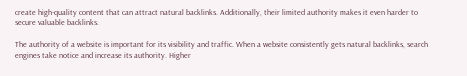create high-quality content that can attract natural backlinks. Additionally, their limited authority makes it even harder to secure valuable backlinks.

The authority of a website is important for its visibility and traffic. When a website consistently gets natural backlinks, search engines take notice and increase its authority. Higher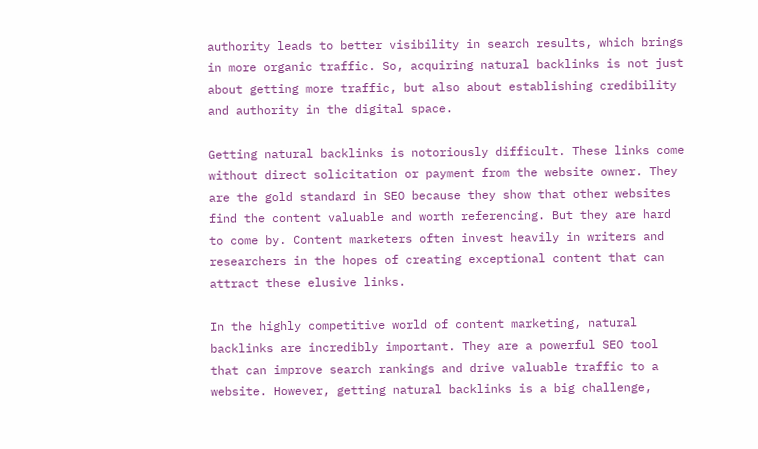authority leads to better visibility in search results, which brings in more organic traffic. So, acquiring natural backlinks is not just about getting more traffic, but also about establishing credibility and authority in the digital space.

Getting natural backlinks is notoriously difficult. These links come without direct solicitation or payment from the website owner. They are the gold standard in SEO because they show that other websites find the content valuable and worth referencing. But they are hard to come by. Content marketers often invest heavily in writers and researchers in the hopes of creating exceptional content that can attract these elusive links.

In the highly competitive world of content marketing, natural backlinks are incredibly important. They are a powerful SEO tool that can improve search rankings and drive valuable traffic to a website. However, getting natural backlinks is a big challenge,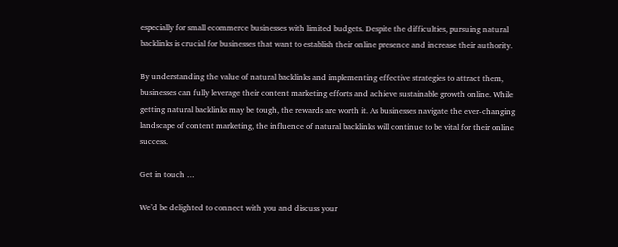especially for small ecommerce businesses with limited budgets. Despite the difficulties, pursuing natural backlinks is crucial for businesses that want to establish their online presence and increase their authority.

By understanding the value of natural backlinks and implementing effective strategies to attract them, businesses can fully leverage their content marketing efforts and achieve sustainable growth online. While getting natural backlinks may be tough, the rewards are worth it. As businesses navigate the ever-changing landscape of content marketing, the influence of natural backlinks will continue to be vital for their online success.

Get in touch …

We’d be delighted to connect with you and discuss your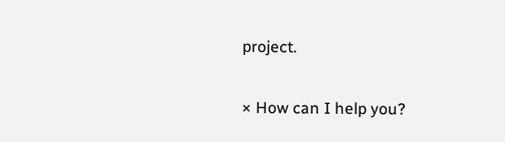project.

× How can I help you?